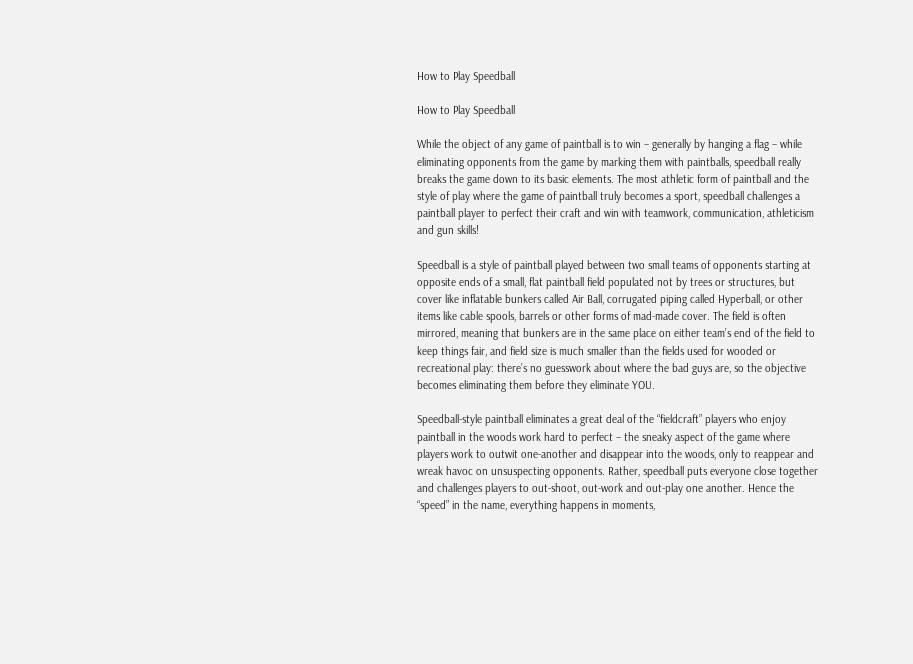How to Play Speedball

How to Play Speedball

While the object of any game of paintball is to win – generally by hanging a flag – while eliminating opponents from the game by marking them with paintballs, speedball really breaks the game down to its basic elements. The most athletic form of paintball and the style of play where the game of paintball truly becomes a sport, speedball challenges a paintball player to perfect their craft and win with teamwork, communication, athleticism and gun skills!

Speedball is a style of paintball played between two small teams of opponents starting at opposite ends of a small, flat paintball field populated not by trees or structures, but cover like inflatable bunkers called Air Ball, corrugated piping called Hyperball, or other items like cable spools, barrels or other forms of mad-made cover. The field is often mirrored, meaning that bunkers are in the same place on either team’s end of the field to keep things fair, and field size is much smaller than the fields used for wooded or recreational play: there’s no guesswork about where the bad guys are, so the objective becomes eliminating them before they eliminate YOU.

Speedball-style paintball eliminates a great deal of the “fieldcraft” players who enjoy paintball in the woods work hard to perfect – the sneaky aspect of the game where players work to outwit one-another and disappear into the woods, only to reappear and wreak havoc on unsuspecting opponents. Rather, speedball puts everyone close together and challenges players to out-shoot, out-work and out-play one another. Hence the “speed” in the name, everything happens in moments,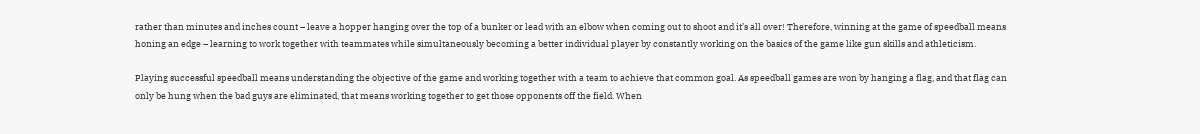rather than minutes and inches count – leave a hopper hanging over the top of a bunker or lead with an elbow when coming out to shoot and it’s all over! Therefore, winning at the game of speedball means honing an edge – learning to work together with teammates while simultaneously becoming a better individual player by constantly working on the basics of the game like gun skills and athleticism.

Playing successful speedball means understanding the objective of the game and working together with a team to achieve that common goal. As speedball games are won by hanging a flag, and that flag can only be hung when the bad guys are eliminated, that means working together to get those opponents off the field. When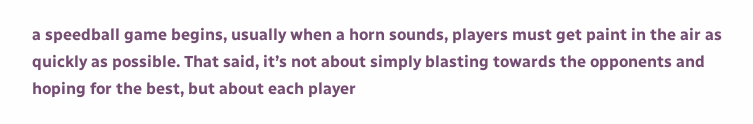a speedball game begins, usually when a horn sounds, players must get paint in the air as quickly as possible. That said, it’s not about simply blasting towards the opponents and hoping for the best, but about each player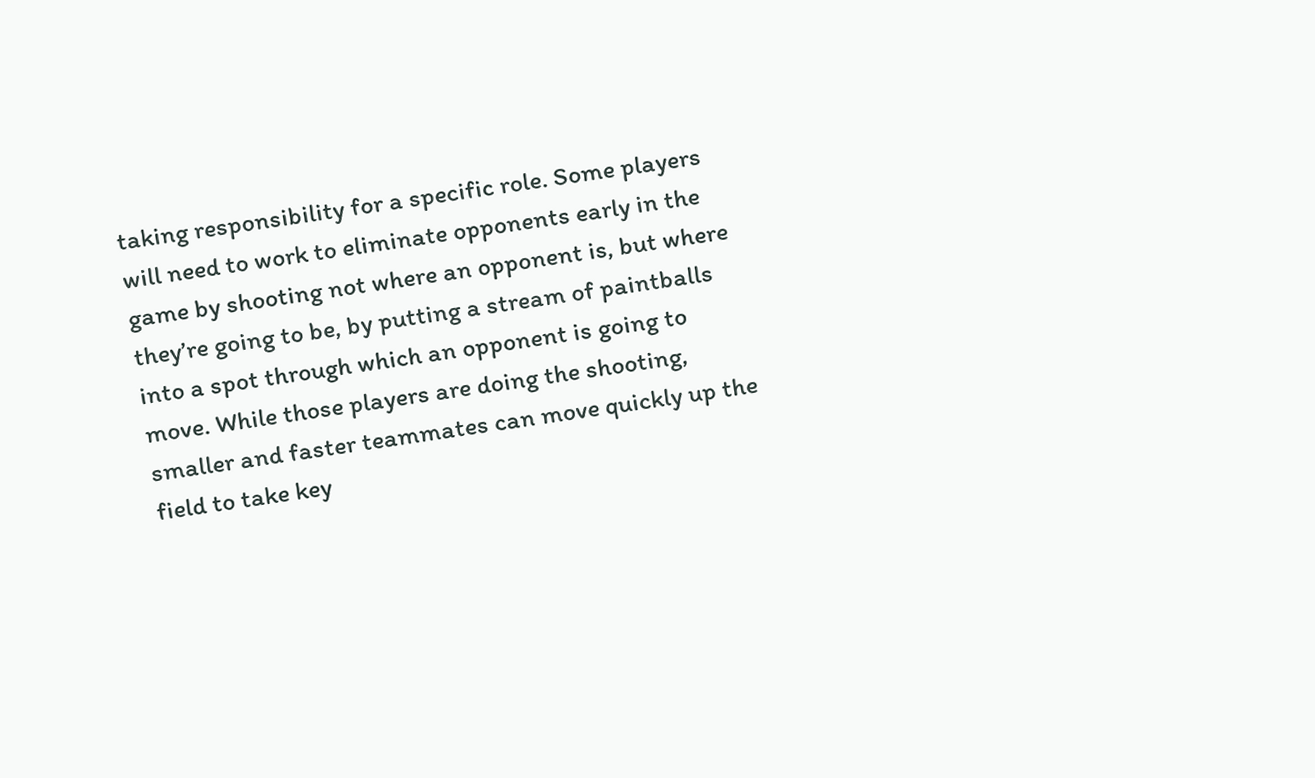taking responsibility for a specific role. Some players will need to work to eliminate opponents early in the game by shooting not where an opponent is, but where they’re going to be, by putting a stream of paintballs into a spot through which an opponent is going to move. While those players are doing the shooting, smaller and faster teammates can move quickly up the field to take key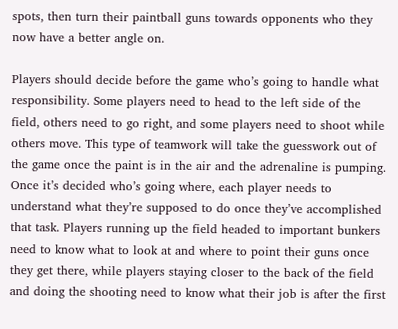spots, then turn their paintball guns towards opponents who they now have a better angle on.

Players should decide before the game who’s going to handle what responsibility. Some players need to head to the left side of the field, others need to go right, and some players need to shoot while others move. This type of teamwork will take the guesswork out of the game once the paint is in the air and the adrenaline is pumping. Once it’s decided who’s going where, each player needs to understand what they’re supposed to do once they’ve accomplished that task. Players running up the field headed to important bunkers need to know what to look at and where to point their guns once they get there, while players staying closer to the back of the field and doing the shooting need to know what their job is after the first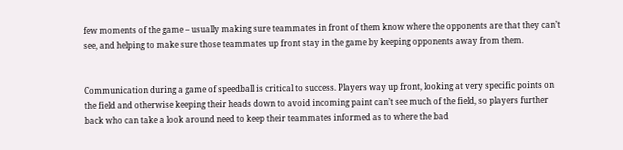few moments of the game – usually making sure teammates in front of them know where the opponents are that they can’t see, and helping to make sure those teammates up front stay in the game by keeping opponents away from them.


Communication during a game of speedball is critical to success. Players way up front, looking at very specific points on the field and otherwise keeping their heads down to avoid incoming paint can’t see much of the field, so players further back who can take a look around need to keep their teammates informed as to where the bad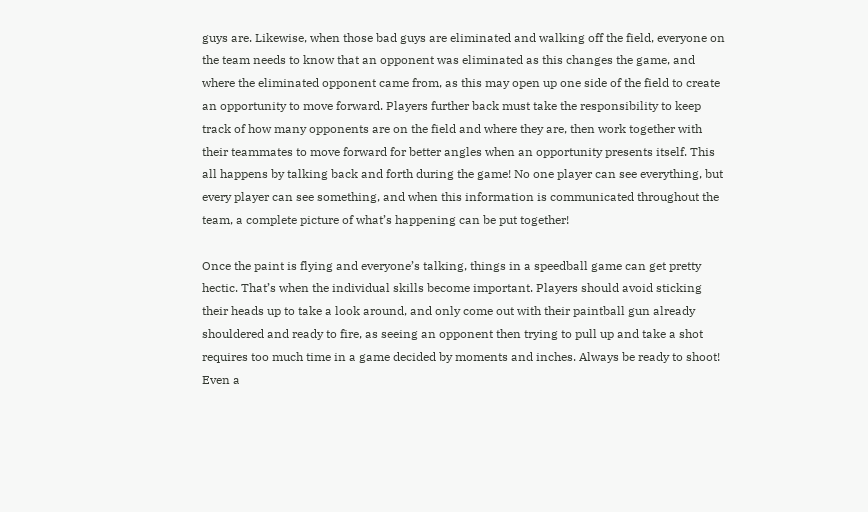guys are. Likewise, when those bad guys are eliminated and walking off the field, everyone on the team needs to know that an opponent was eliminated as this changes the game, and where the eliminated opponent came from, as this may open up one side of the field to create an opportunity to move forward. Players further back must take the responsibility to keep track of how many opponents are on the field and where they are, then work together with their teammates to move forward for better angles when an opportunity presents itself. This all happens by talking back and forth during the game! No one player can see everything, but every player can see something, and when this information is communicated throughout the team, a complete picture of what’s happening can be put together!

Once the paint is flying and everyone’s talking, things in a speedball game can get pretty hectic. That’s when the individual skills become important. Players should avoid sticking their heads up to take a look around, and only come out with their paintball gun already shouldered and ready to fire, as seeing an opponent then trying to pull up and take a shot requires too much time in a game decided by moments and inches. Always be ready to shoot! Even a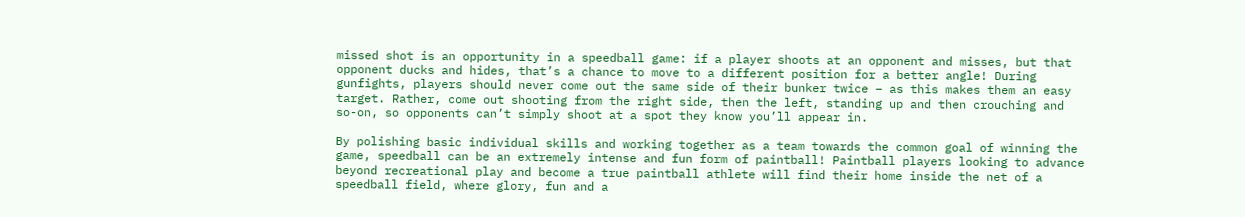missed shot is an opportunity in a speedball game: if a player shoots at an opponent and misses, but that opponent ducks and hides, that’s a chance to move to a different position for a better angle! During gunfights, players should never come out the same side of their bunker twice – as this makes them an easy target. Rather, come out shooting from the right side, then the left, standing up and then crouching and so-on, so opponents can’t simply shoot at a spot they know you’ll appear in.

By polishing basic individual skills and working together as a team towards the common goal of winning the game, speedball can be an extremely intense and fun form of paintball! Paintball players looking to advance beyond recreational play and become a true paintball athlete will find their home inside the net of a speedball field, where glory, fun and a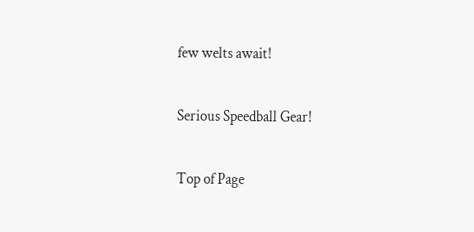few welts await!

Serious Speedball Gear!

Top of Page